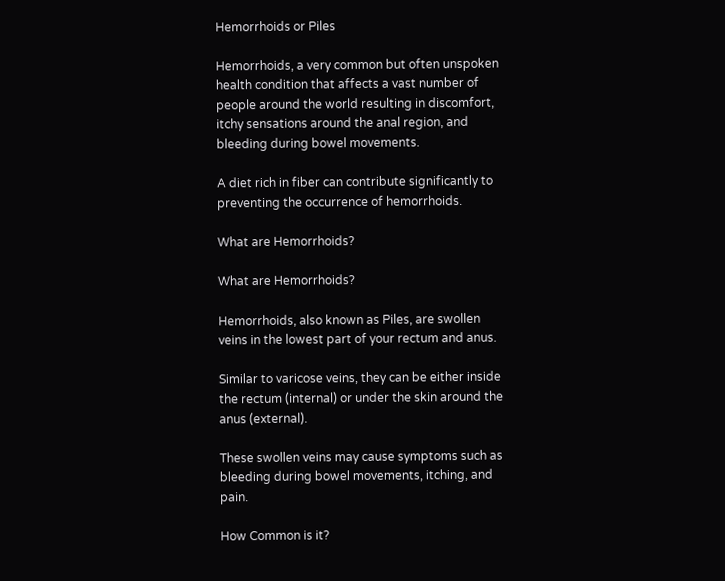Hemorrhoids or Piles

Hemorrhoids, a very common but often unspoken health condition that affects a vast number of people around the world resulting in discomfort, itchy sensations around the anal region, and bleeding during bowel movements.

A diet rich in fiber can contribute significantly to preventing the occurrence of hemorrhoids.

What are Hemorrhoids?

What are Hemorrhoids?

Hemorrhoids, also known as Piles, are swollen veins in the lowest part of your rectum and anus.

Similar to varicose veins, they can be either inside the rectum (internal) or under the skin around the anus (external).

These swollen veins may cause symptoms such as bleeding during bowel movements, itching, and pain.

How Common is it?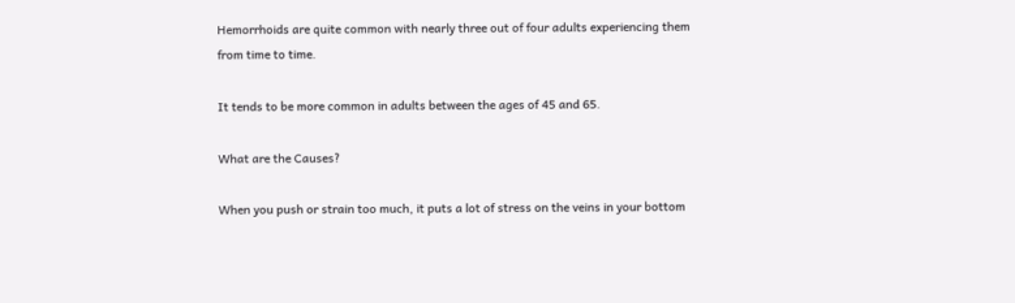Hemorrhoids are quite common with nearly three out of four adults experiencing them from time to time.

It tends to be more common in adults between the ages of 45 and 65.

What are the Causes?

When you push or strain too much, it puts a lot of stress on the veins in your bottom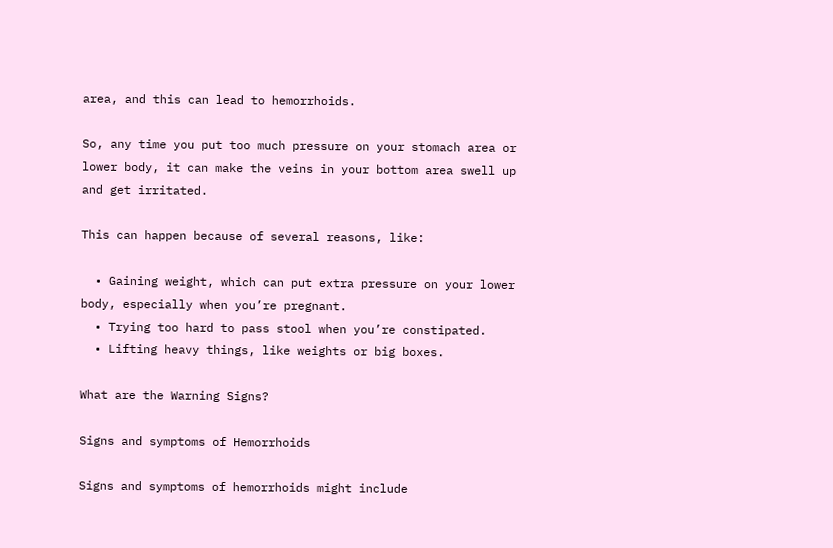area, and this can lead to hemorrhoids.

So, any time you put too much pressure on your stomach area or lower body, it can make the veins in your bottom area swell up and get irritated.

This can happen because of several reasons, like:

  • Gaining weight, which can put extra pressure on your lower body, especially when you’re pregnant.
  • Trying too hard to pass stool when you’re constipated.
  • Lifting heavy things, like weights or big boxes.

What are the Warning Signs?

Signs and symptoms of Hemorrhoids

Signs and symptoms of hemorrhoids might include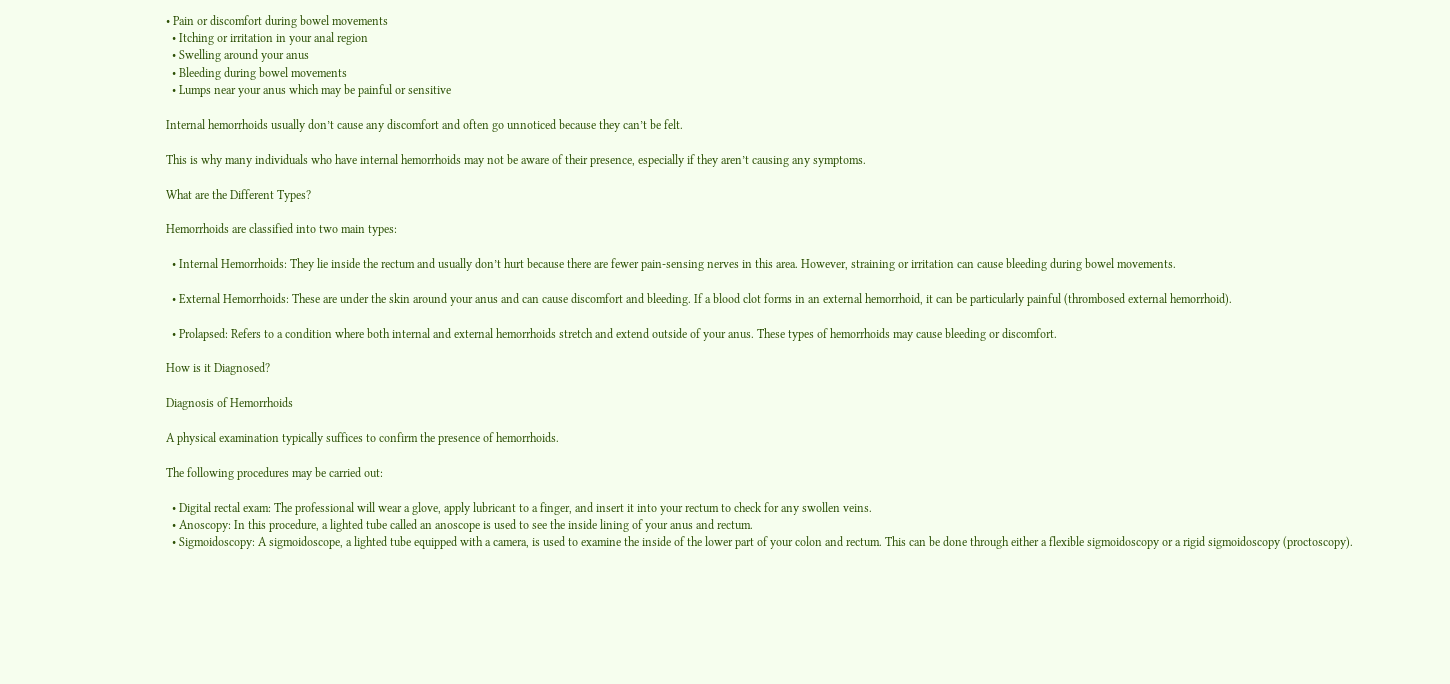• Pain or discomfort during bowel movements
  • Itching or irritation in your anal region
  • Swelling around your anus
  • Bleeding during bowel movements
  • Lumps near your anus which may be painful or sensitive

Internal hemorrhoids usually don’t cause any discomfort and often go unnoticed because they can’t be felt.

This is why many individuals who have internal hemorrhoids may not be aware of their presence, especially if they aren’t causing any symptoms.

What are the Different Types?

Hemorrhoids are classified into two main types:

  • Internal Hemorrhoids: They lie inside the rectum and usually don’t hurt because there are fewer pain-sensing nerves in this area. However, straining or irritation can cause bleeding during bowel movements.

  • External Hemorrhoids: These are under the skin around your anus and can cause discomfort and bleeding. If a blood clot forms in an external hemorrhoid, it can be particularly painful (thrombosed external hemorrhoid).

  • Prolapsed: Refers to a condition where both internal and external hemorrhoids stretch and extend outside of your anus. These types of hemorrhoids may cause bleeding or discomfort.

How is it Diagnosed?

Diagnosis of Hemorrhoids

A physical examination typically suffices to confirm the presence of hemorrhoids.

The following procedures may be carried out:

  • Digital rectal exam: The professional will wear a glove, apply lubricant to a finger, and insert it into your rectum to check for any swollen veins.
  • Anoscopy: In this procedure, a lighted tube called an anoscope is used to see the inside lining of your anus and rectum.
  • Sigmoidoscopy: A sigmoidoscope, a lighted tube equipped with a camera, is used to examine the inside of the lower part of your colon and rectum. This can be done through either a flexible sigmoidoscopy or a rigid sigmoidoscopy (proctoscopy).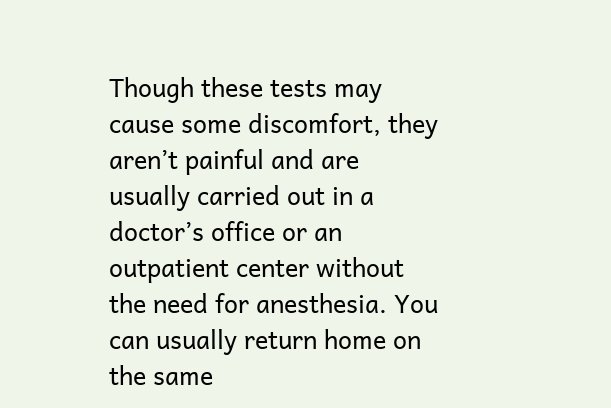Though these tests may cause some discomfort, they aren’t painful and are usually carried out in a doctor’s office or an outpatient center without the need for anesthesia. You can usually return home on the same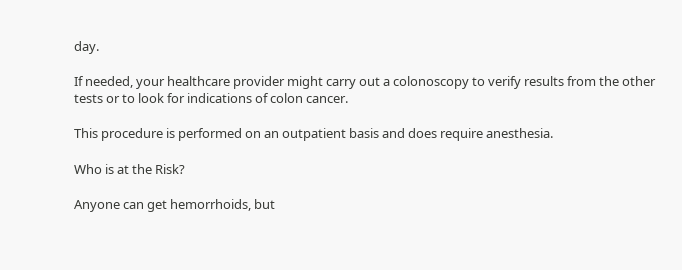day.

If needed, your healthcare provider might carry out a colonoscopy to verify results from the other tests or to look for indications of colon cancer.

This procedure is performed on an outpatient basis and does require anesthesia.

Who is at the Risk?

Anyone can get hemorrhoids, but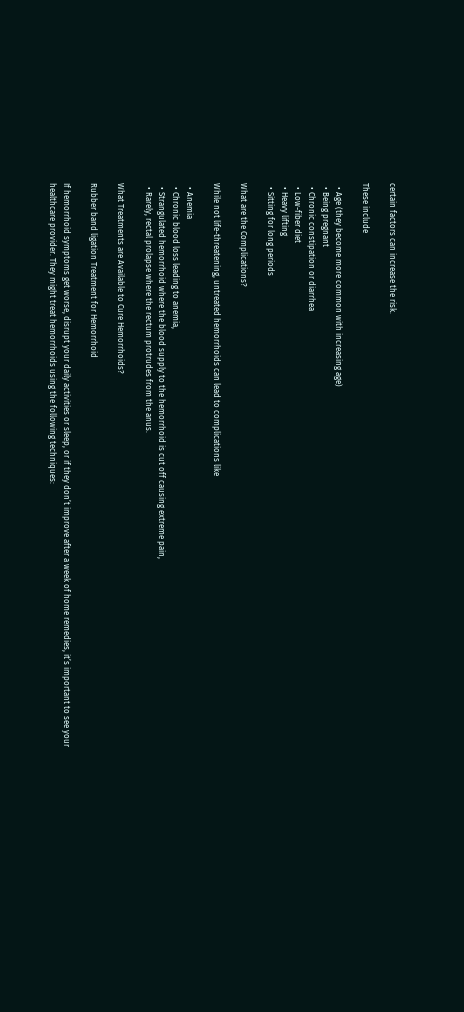certain factors can increase the risk.

These include

  • Age (they become more common with increasing age)
  • Being pregnant
  • Chronic constipation or diarrhea
  • Low-fiber diet
  • Heavy lifting
  • Sitting for long periods

What are the Complications?

While not life-threatening, untreated hemorrhoids can lead to complications like

  • Anemia
  • Chronic blood loss leading to anemia,
  • Strangulated hemorrhoid where the blood supply to the hemorrhoid is cut off causing extreme pain,
  • Rarely, rectal prolapse where the rectum protrudes from the anus.

What Treatments are Available to Cure Hemorrhoids?

Rubber band ligation Treatment for Hemorrhoid

If hemorrhoid symptoms get worse, disrupt your daily activities or sleep, or if they don’t improve after a week of home remedies, it’s important to see your healthcare provider. They might treat hemorrhoids using the following techniques: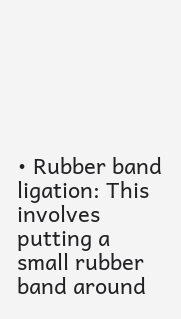• Rubber band ligation: This involves putting a small rubber band around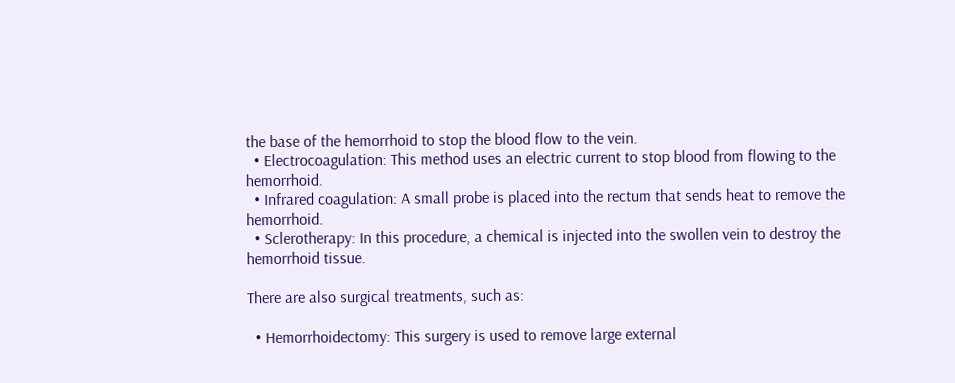the base of the hemorrhoid to stop the blood flow to the vein.
  • Electrocoagulation: This method uses an electric current to stop blood from flowing to the hemorrhoid.
  • Infrared coagulation: A small probe is placed into the rectum that sends heat to remove the hemorrhoid.
  • Sclerotherapy: In this procedure, a chemical is injected into the swollen vein to destroy the hemorrhoid tissue.

There are also surgical treatments, such as:

  • Hemorrhoidectomy: This surgery is used to remove large external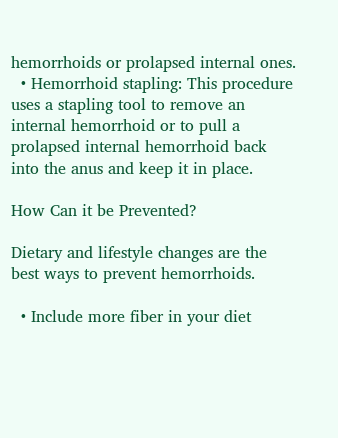hemorrhoids or prolapsed internal ones.
  • Hemorrhoid stapling: This procedure uses a stapling tool to remove an internal hemorrhoid or to pull a prolapsed internal hemorrhoid back into the anus and keep it in place.

How Can it be Prevented?

Dietary and lifestyle changes are the best ways to prevent hemorrhoids.

  • Include more fiber in your diet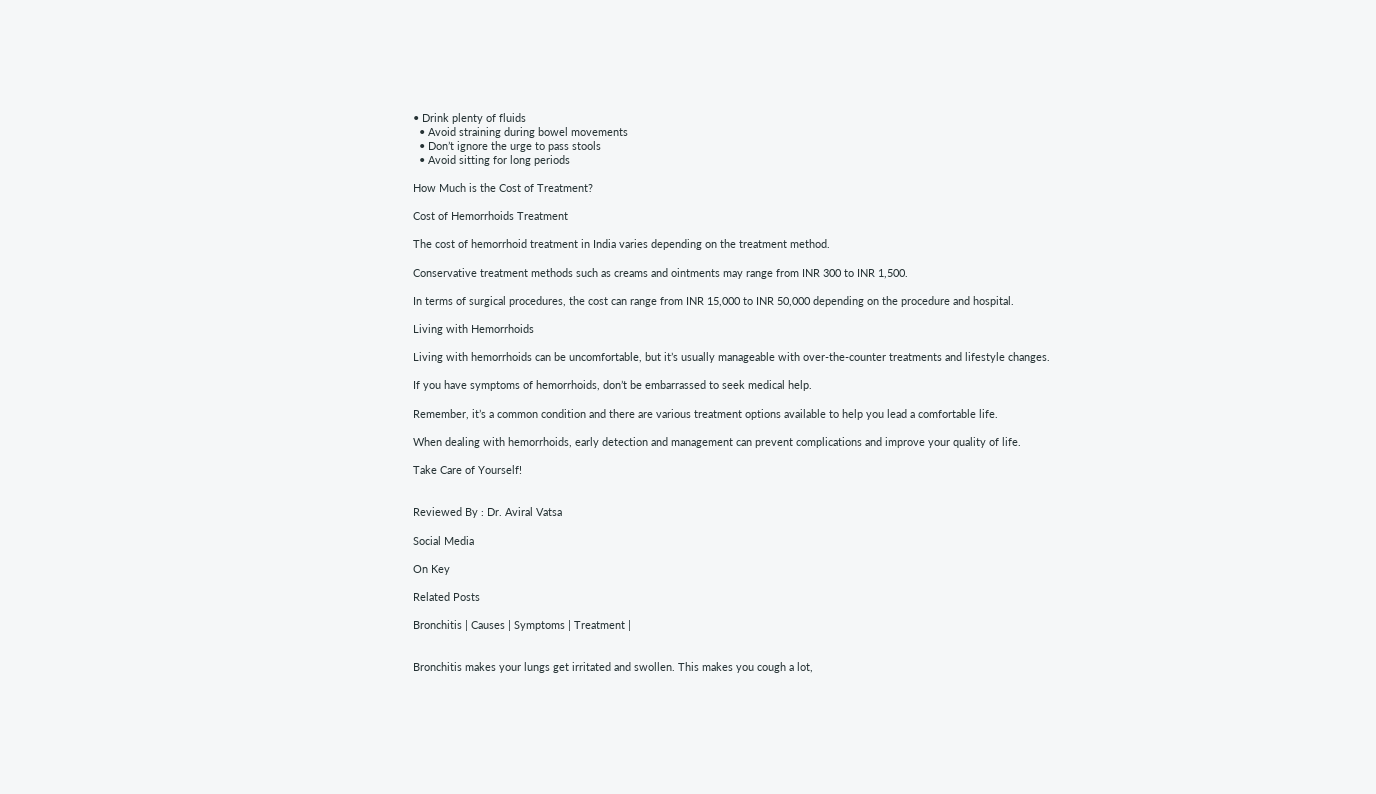• Drink plenty of fluids
  • Avoid straining during bowel movements
  • Don’t ignore the urge to pass stools
  • Avoid sitting for long periods

How Much is the Cost of Treatment?

Cost of Hemorrhoids Treatment

The cost of hemorrhoid treatment in India varies depending on the treatment method.

Conservative treatment methods such as creams and ointments may range from INR 300 to INR 1,500.

In terms of surgical procedures, the cost can range from INR 15,000 to INR 50,000 depending on the procedure and hospital.

Living with Hemorrhoids

Living with hemorrhoids can be uncomfortable, but it’s usually manageable with over-the-counter treatments and lifestyle changes.

If you have symptoms of hemorrhoids, don’t be embarrassed to seek medical help.

Remember, it’s a common condition and there are various treatment options available to help you lead a comfortable life.

When dealing with hemorrhoids, early detection and management can prevent complications and improve your quality of life.

Take Care of Yourself!


Reviewed By : Dr. Aviral Vatsa

Social Media

On Key

Related Posts

Bronchitis | Causes | Symptoms | Treatment |


Bronchitis makes your lungs get irritated and swollen. This makes you cough a lot,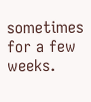sometimes for a few weeks.